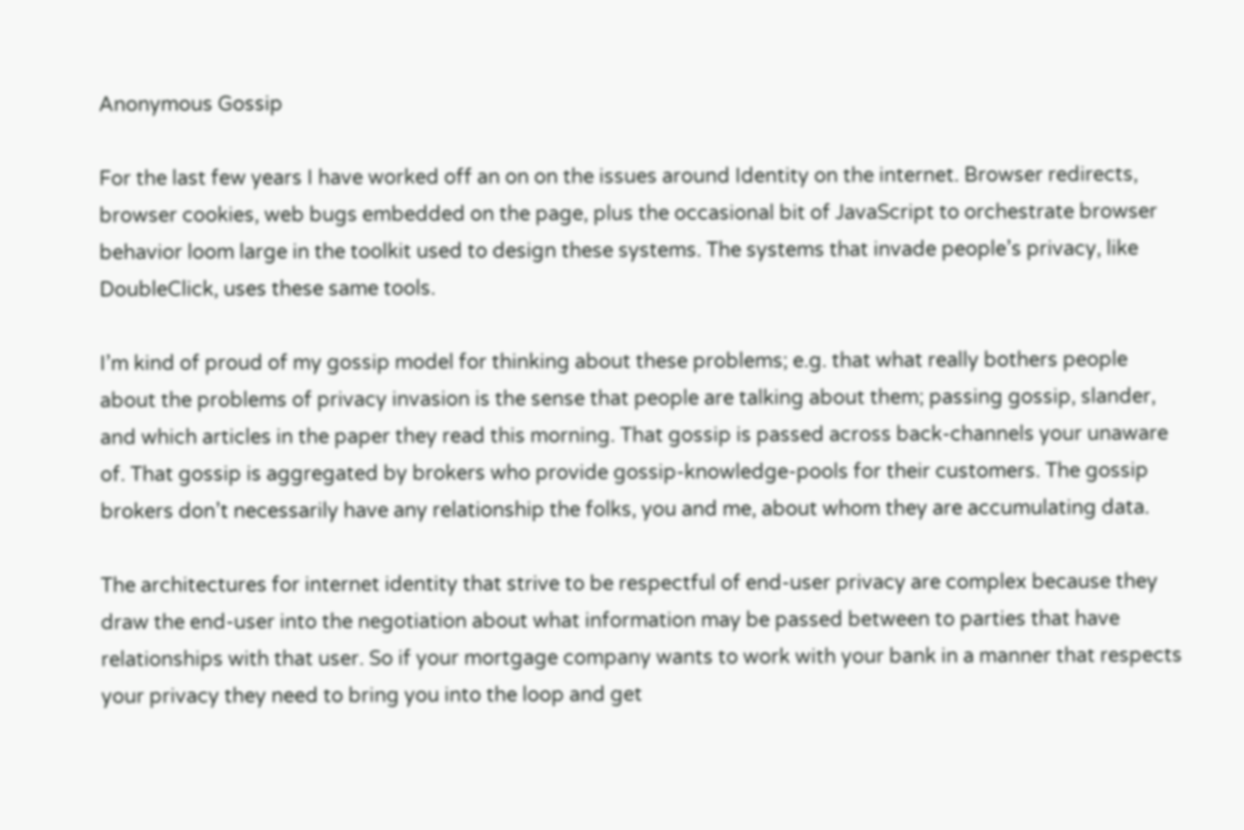Anonymous Gossip

For the last few years I have worked off an on on the issues around Identity on the internet. Browser redirects, browser cookies, web bugs embedded on the page, plus the occasional bit of JavaScript to orchestrate browser behavior loom large in the toolkit used to design these systems. The systems that invade people’s privacy, like DoubleClick, uses these same tools.

I’m kind of proud of my gossip model for thinking about these problems; e.g. that what really bothers people about the problems of privacy invasion is the sense that people are talking about them; passing gossip, slander, and which articles in the paper they read this morning. That gossip is passed across back-channels your unaware of. That gossip is aggregated by brokers who provide gossip-knowledge-pools for their customers. The gossip brokers don’t necessarily have any relationship the folks, you and me, about whom they are accumulating data.

The architectures for internet identity that strive to be respectful of end-user privacy are complex because they draw the end-user into the negotiation about what information may be passed between to parties that have relationships with that user. So if your mortgage company wants to work with your bank in a manner that respects your privacy they need to bring you into the loop and get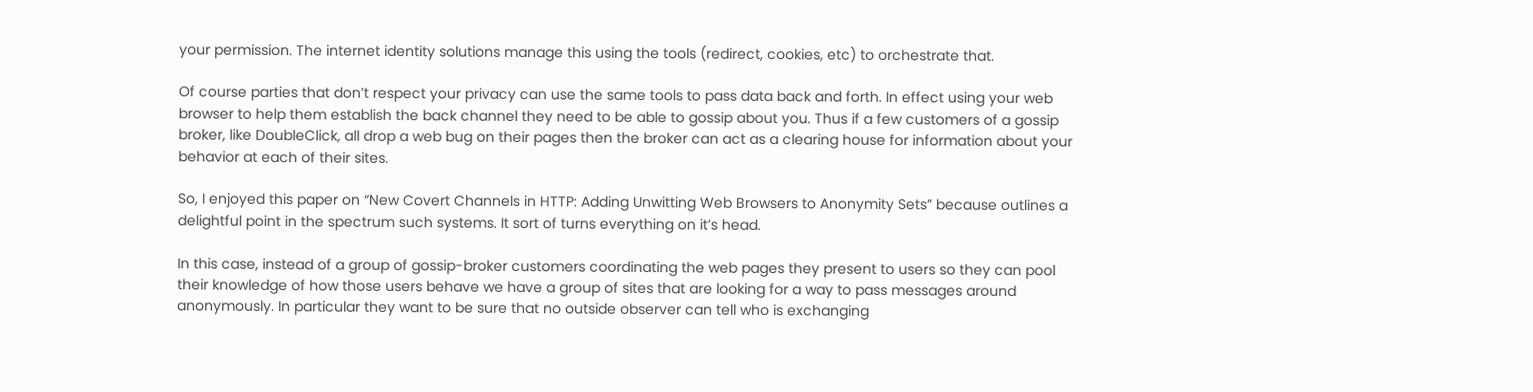your permission. The internet identity solutions manage this using the tools (redirect, cookies, etc) to orchestrate that.

Of course parties that don’t respect your privacy can use the same tools to pass data back and forth. In effect using your web browser to help them establish the back channel they need to be able to gossip about you. Thus if a few customers of a gossip broker, like DoubleClick, all drop a web bug on their pages then the broker can act as a clearing house for information about your behavior at each of their sites.

So, I enjoyed this paper on “New Covert Channels in HTTP: Adding Unwitting Web Browsers to Anonymity Sets” because outlines a delightful point in the spectrum such systems. It sort of turns everything on it’s head.

In this case, instead of a group of gossip-broker customers coordinating the web pages they present to users so they can pool their knowledge of how those users behave we have a group of sites that are looking for a way to pass messages around anonymously. In particular they want to be sure that no outside observer can tell who is exchanging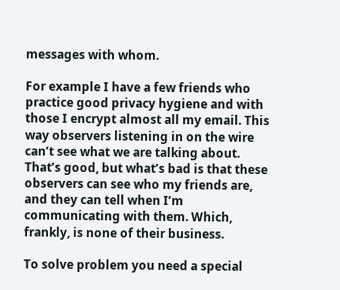messages with whom.

For example I have a few friends who practice good privacy hygiene and with those I encrypt almost all my email. This way observers listening in on the wire can’t see what we are talking about. That’s good, but what’s bad is that these observers can see who my friends are, and they can tell when I’m communicating with them. Which, frankly, is none of their business.

To solve problem you need a special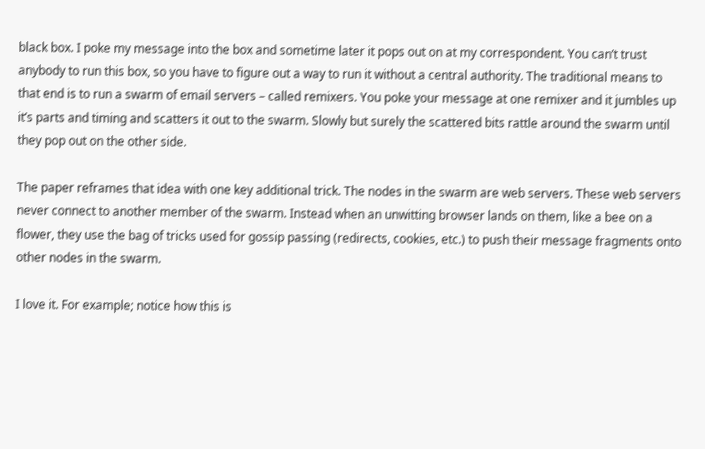black box. I poke my message into the box and sometime later it pops out on at my correspondent. You can’t trust anybody to run this box, so you have to figure out a way to run it without a central authority. The traditional means to that end is to run a swarm of email servers – called remixers. You poke your message at one remixer and it jumbles up it’s parts and timing and scatters it out to the swarm. Slowly but surely the scattered bits rattle around the swarm until they pop out on the other side.

The paper reframes that idea with one key additional trick. The nodes in the swarm are web servers. These web servers never connect to another member of the swarm. Instead when an unwitting browser lands on them, like a bee on a flower, they use the bag of tricks used for gossip passing (redirects, cookies, etc.) to push their message fragments onto other nodes in the swarm.

I love it. For example; notice how this is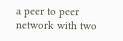a peer to peer network with two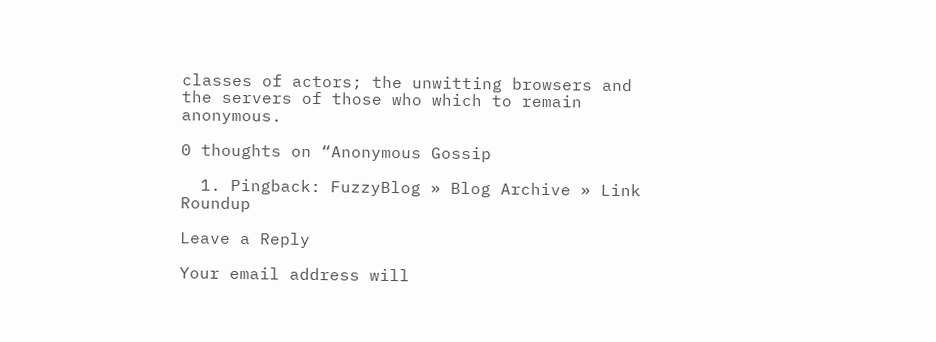classes of actors; the unwitting browsers and the servers of those who which to remain anonymous.

0 thoughts on “Anonymous Gossip

  1. Pingback: FuzzyBlog » Blog Archive » Link Roundup

Leave a Reply

Your email address will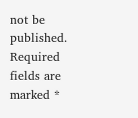not be published. Required fields are marked *